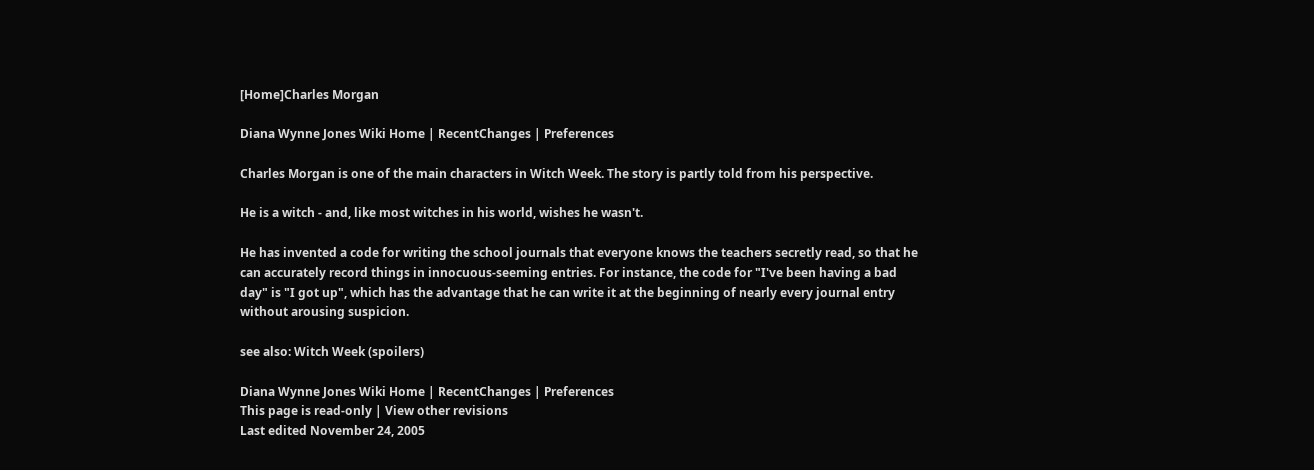[Home]Charles Morgan

Diana Wynne Jones Wiki Home | RecentChanges | Preferences

Charles Morgan is one of the main characters in Witch Week. The story is partly told from his perspective.

He is a witch - and, like most witches in his world, wishes he wasn't.

He has invented a code for writing the school journals that everyone knows the teachers secretly read, so that he can accurately record things in innocuous-seeming entries. For instance, the code for "I've been having a bad day" is "I got up", which has the advantage that he can write it at the beginning of nearly every journal entry without arousing suspicion.

see also: Witch Week (spoilers)

Diana Wynne Jones Wiki Home | RecentChanges | Preferences
This page is read-only | View other revisions
Last edited November 24, 2005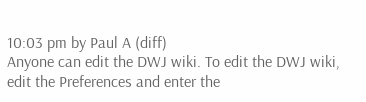10:03 pm by Paul A (diff)
Anyone can edit the DWJ wiki. To edit the DWJ wiki, edit the Preferences and enter the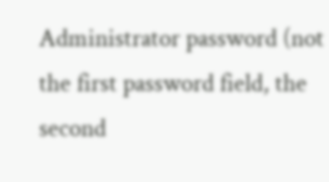Administrator password (not the first password field, the second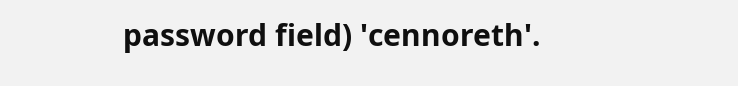password field) 'cennoreth'.